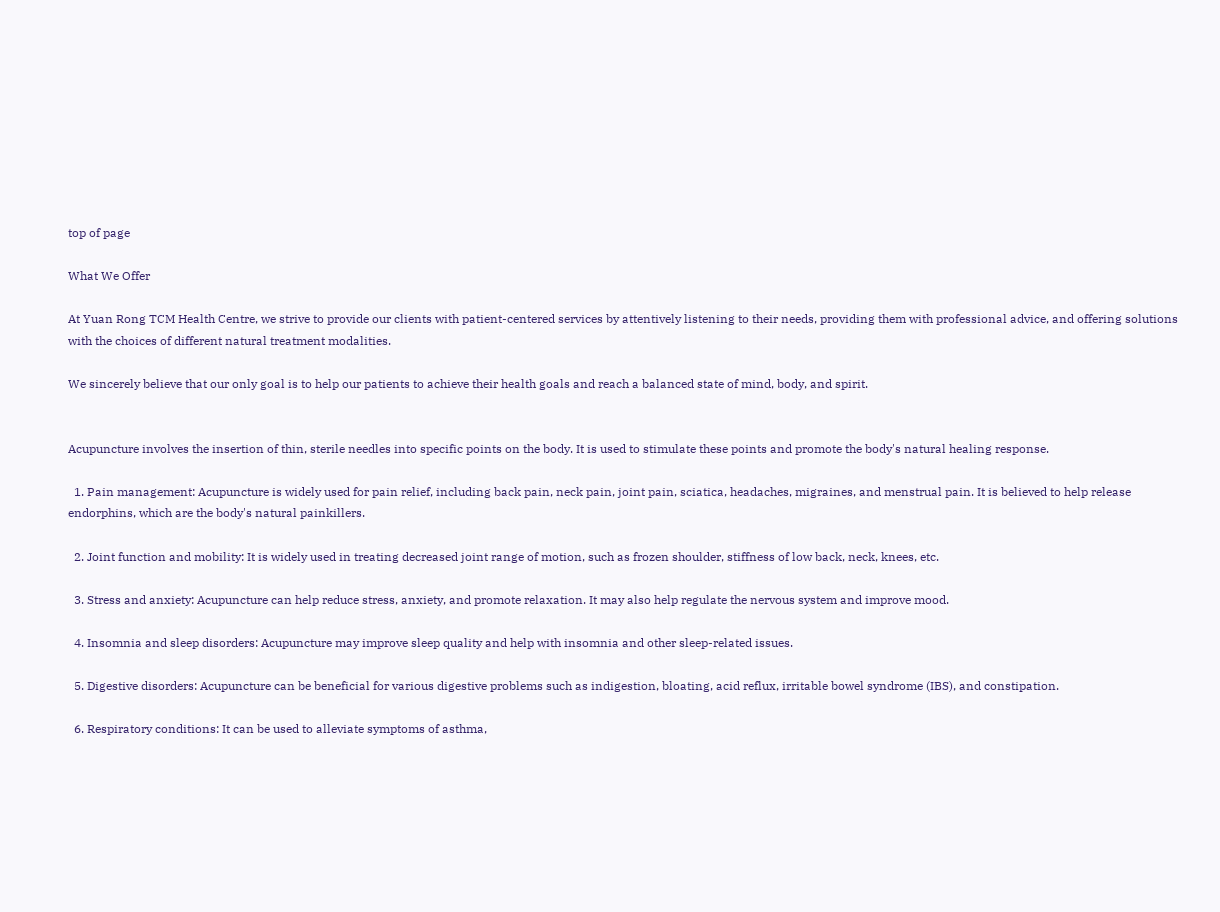top of page

What We Offer

At Yuan Rong TCM Health Centre, we strive to provide our clients with patient-centered services by attentively listening to their needs, providing them with professional advice, and offering solutions with the choices of different natural treatment modalities.

We sincerely believe that our only goal is to help our patients to achieve their health goals and reach a balanced state of mind, body, and spirit.


Acupuncture involves the insertion of thin, sterile needles into specific points on the body. It is used to stimulate these points and promote the body's natural healing response.

  1. Pain management: Acupuncture is widely used for pain relief, including back pain, neck pain, joint pain, sciatica, headaches, migraines, and menstrual pain. It is believed to help release endorphins, which are the body's natural painkillers.

  2. Joint function and mobility: It is widely used in treating decreased joint range of motion, such as frozen shoulder, stiffness of low back, neck, knees, etc.

  3. Stress and anxiety: Acupuncture can help reduce stress, anxiety, and promote relaxation. It may also help regulate the nervous system and improve mood.

  4. Insomnia and sleep disorders: Acupuncture may improve sleep quality and help with insomnia and other sleep-related issues.

  5. Digestive disorders: Acupuncture can be beneficial for various digestive problems such as indigestion, bloating, acid reflux, irritable bowel syndrome (IBS), and constipation.

  6. Respiratory conditions: It can be used to alleviate symptoms of asthma,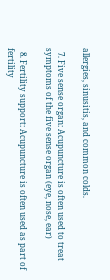allergies, sinusitis, and common colds.

  7. Five sense organ: Acupuncture is often used to treat symptoms of the five sense organ (eye, nose, ear)

  8. Fertility support: Acupuncture is often used as part of fertility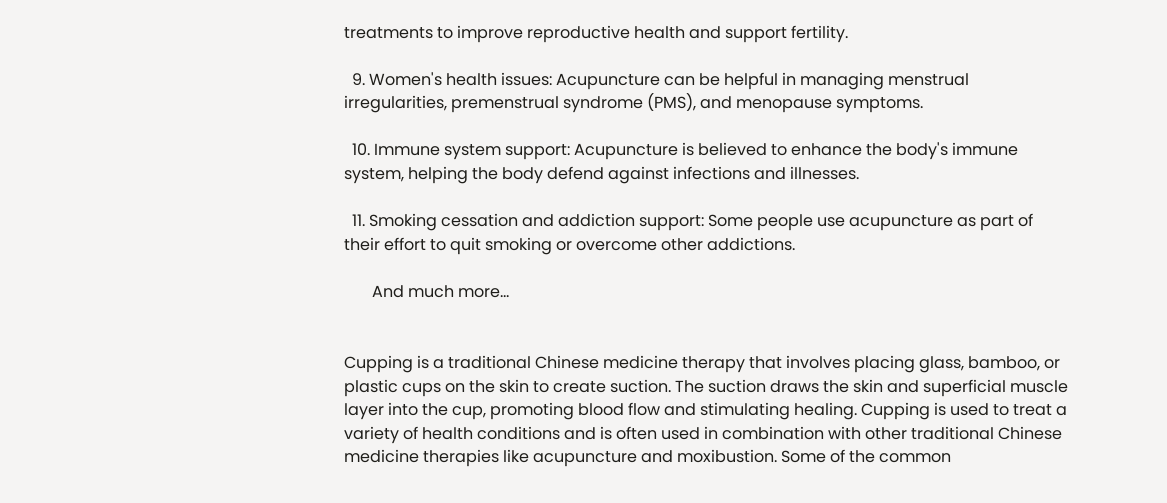treatments to improve reproductive health and support fertility.

  9. Women's health issues: Acupuncture can be helpful in managing menstrual irregularities, premenstrual syndrome (PMS), and menopause symptoms.

  10. Immune system support: Acupuncture is believed to enhance the body's immune system, helping the body defend against infections and illnesses.

  11. Smoking cessation and addiction support: Some people use acupuncture as part of their effort to quit smoking or overcome other addictions.

       And much more...


Cupping is a traditional Chinese medicine therapy that involves placing glass, bamboo, or plastic cups on the skin to create suction. The suction draws the skin and superficial muscle layer into the cup, promoting blood flow and stimulating healing. Cupping is used to treat a variety of health conditions and is often used in combination with other traditional Chinese medicine therapies like acupuncture and moxibustion. Some of the common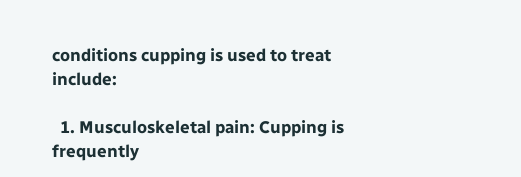conditions cupping is used to treat include:

  1. Musculoskeletal pain: Cupping is frequently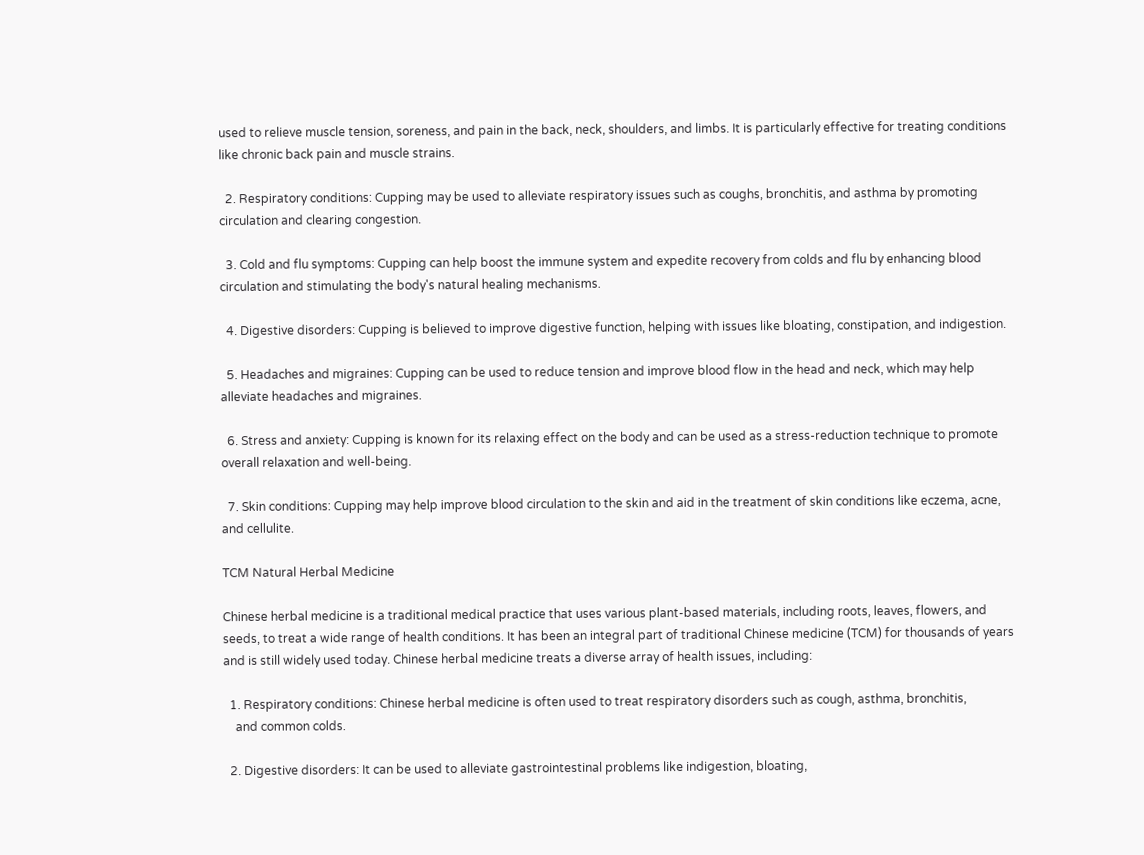used to relieve muscle tension, soreness, and pain in the back, neck, shoulders, and limbs. It is particularly effective for treating conditions like chronic back pain and muscle strains.

  2. Respiratory conditions: Cupping may be used to alleviate respiratory issues such as coughs, bronchitis, and asthma by promoting circulation and clearing congestion.

  3. Cold and flu symptoms: Cupping can help boost the immune system and expedite recovery from colds and flu by enhancing blood circulation and stimulating the body's natural healing mechanisms.

  4. Digestive disorders: Cupping is believed to improve digestive function, helping with issues like bloating, constipation, and indigestion.

  5. Headaches and migraines: Cupping can be used to reduce tension and improve blood flow in the head and neck, which may help alleviate headaches and migraines.

  6. Stress and anxiety: Cupping is known for its relaxing effect on the body and can be used as a stress-reduction technique to promote overall relaxation and well-being.

  7. Skin conditions: Cupping may help improve blood circulation to the skin and aid in the treatment of skin conditions like eczema, acne, and cellulite.

TCM Natural Herbal Medicine

Chinese herbal medicine is a traditional medical practice that uses various plant-based materials, including roots, leaves, flowers, and seeds, to treat a wide range of health conditions. It has been an integral part of traditional Chinese medicine (TCM) for thousands of years and is still widely used today. Chinese herbal medicine treats a diverse array of health issues, including:

  1. Respiratory conditions: Chinese herbal medicine is often used to treat respiratory disorders such as cough, asthma, bronchitis,
    and common colds.

  2. Digestive disorders: It can be used to alleviate gastrointestinal problems like indigestion, bloating,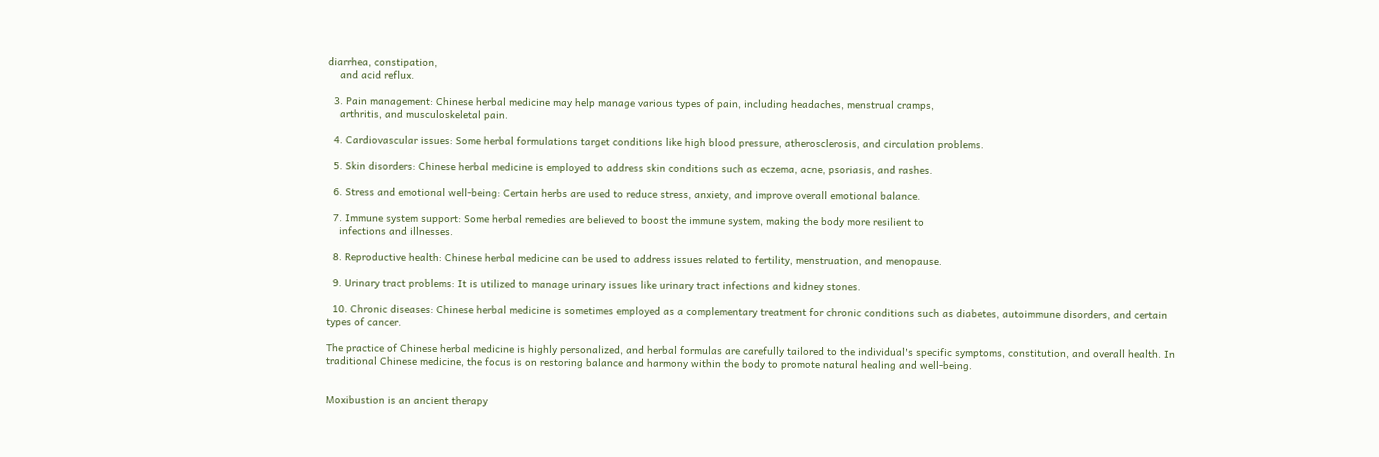diarrhea, constipation,
    and acid reflux.

  3. Pain management: Chinese herbal medicine may help manage various types of pain, including headaches, menstrual cramps,
    arthritis, and musculoskeletal pain.

  4. Cardiovascular issues: Some herbal formulations target conditions like high blood pressure, atherosclerosis, and circulation problems.

  5. Skin disorders: Chinese herbal medicine is employed to address skin conditions such as eczema, acne, psoriasis, and rashes.

  6. Stress and emotional well-being: Certain herbs are used to reduce stress, anxiety, and improve overall emotional balance.

  7. Immune system support: Some herbal remedies are believed to boost the immune system, making the body more resilient to
    infections and illnesses.

  8. Reproductive health: Chinese herbal medicine can be used to address issues related to fertility, menstruation, and menopause.

  9. Urinary tract problems: It is utilized to manage urinary issues like urinary tract infections and kidney stones.

  10. Chronic diseases: Chinese herbal medicine is sometimes employed as a complementary treatment for chronic conditions such as diabetes, autoimmune disorders, and certain types of cancer.

The practice of Chinese herbal medicine is highly personalized, and herbal formulas are carefully tailored to the individual's specific symptoms, constitution, and overall health. In traditional Chinese medicine, the focus is on restoring balance and harmony within the body to promote natural healing and well-being.


Moxibustion is an ancient therapy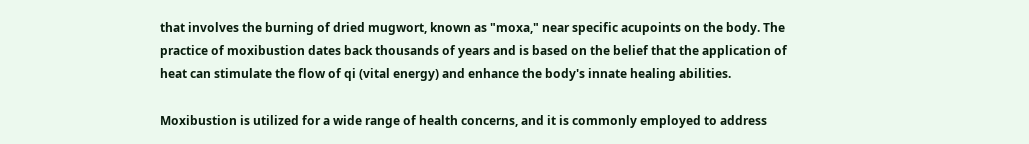that involves the burning of dried mugwort, known as "moxa," near specific acupoints on the body. The practice of moxibustion dates back thousands of years and is based on the belief that the application of heat can stimulate the flow of qi (vital energy) and enhance the body's innate healing abilities.

Moxibustion is utilized for a wide range of health concerns, and it is commonly employed to address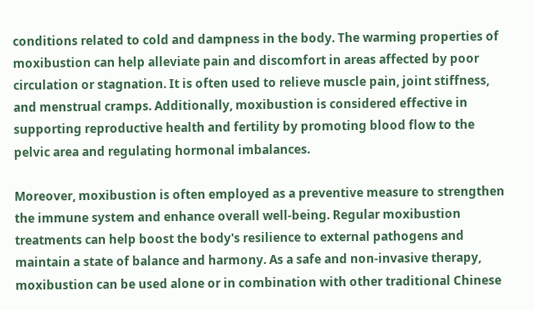conditions related to cold and dampness in the body. The warming properties of moxibustion can help alleviate pain and discomfort in areas affected by poor circulation or stagnation. It is often used to relieve muscle pain, joint stiffness, and menstrual cramps. Additionally, moxibustion is considered effective in supporting reproductive health and fertility by promoting blood flow to the pelvic area and regulating hormonal imbalances.

Moreover, moxibustion is often employed as a preventive measure to strengthen the immune system and enhance overall well-being. Regular moxibustion treatments can help boost the body's resilience to external pathogens and maintain a state of balance and harmony. As a safe and non-invasive therapy, moxibustion can be used alone or in combination with other traditional Chinese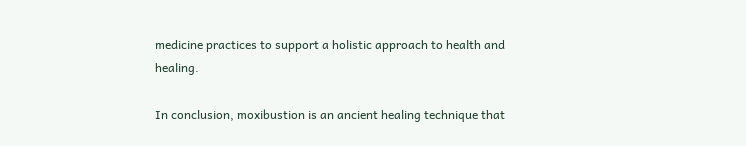medicine practices to support a holistic approach to health and healing.

In conclusion, moxibustion is an ancient healing technique that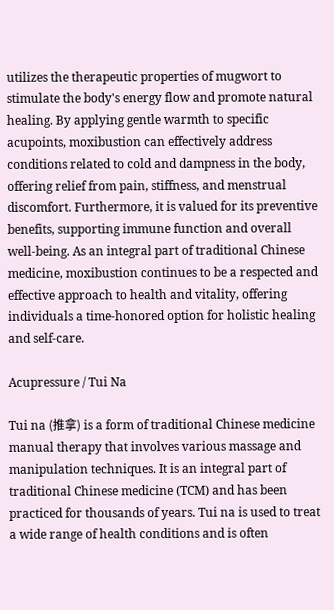utilizes the therapeutic properties of mugwort to stimulate the body's energy flow and promote natural healing. By applying gentle warmth to specific acupoints, moxibustion can effectively address conditions related to cold and dampness in the body, offering relief from pain, stiffness, and menstrual discomfort. Furthermore, it is valued for its preventive benefits, supporting immune function and overall well-being. As an integral part of traditional Chinese medicine, moxibustion continues to be a respected and effective approach to health and vitality, offering individuals a time-honored option for holistic healing and self-care.

Acupressure / Tui Na

Tui na (推拿) is a form of traditional Chinese medicine manual therapy that involves various massage and manipulation techniques. It is an integral part of traditional Chinese medicine (TCM) and has been practiced for thousands of years. Tui na is used to treat a wide range of health conditions and is often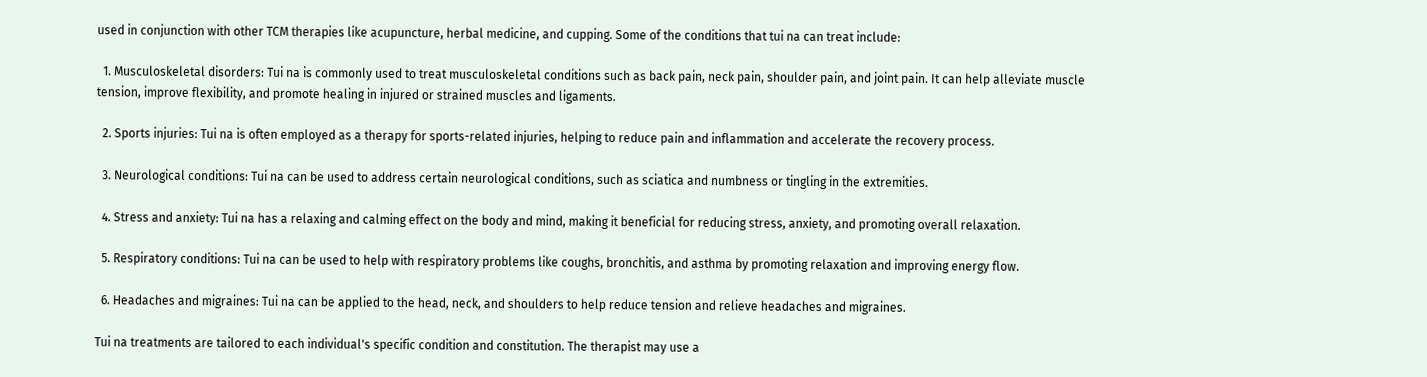used in conjunction with other TCM therapies like acupuncture, herbal medicine, and cupping. Some of the conditions that tui na can treat include:

  1. Musculoskeletal disorders: Tui na is commonly used to treat musculoskeletal conditions such as back pain, neck pain, shoulder pain, and joint pain. It can help alleviate muscle tension, improve flexibility, and promote healing in injured or strained muscles and ligaments.

  2. Sports injuries: Tui na is often employed as a therapy for sports-related injuries, helping to reduce pain and inflammation and accelerate the recovery process.

  3. Neurological conditions: Tui na can be used to address certain neurological conditions, such as sciatica and numbness or tingling in the extremities.

  4. Stress and anxiety: Tui na has a relaxing and calming effect on the body and mind, making it beneficial for reducing stress, anxiety, and promoting overall relaxation.

  5. Respiratory conditions: Tui na can be used to help with respiratory problems like coughs, bronchitis, and asthma by promoting relaxation and improving energy flow.

  6. Headaches and migraines: Tui na can be applied to the head, neck, and shoulders to help reduce tension and relieve headaches and migraines.

Tui na treatments are tailored to each individual's specific condition and constitution. The therapist may use a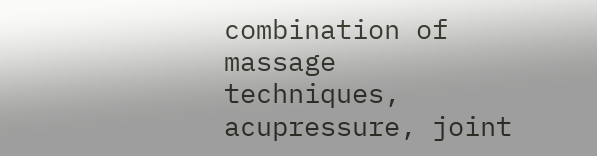combination of massage techniques, acupressure, joint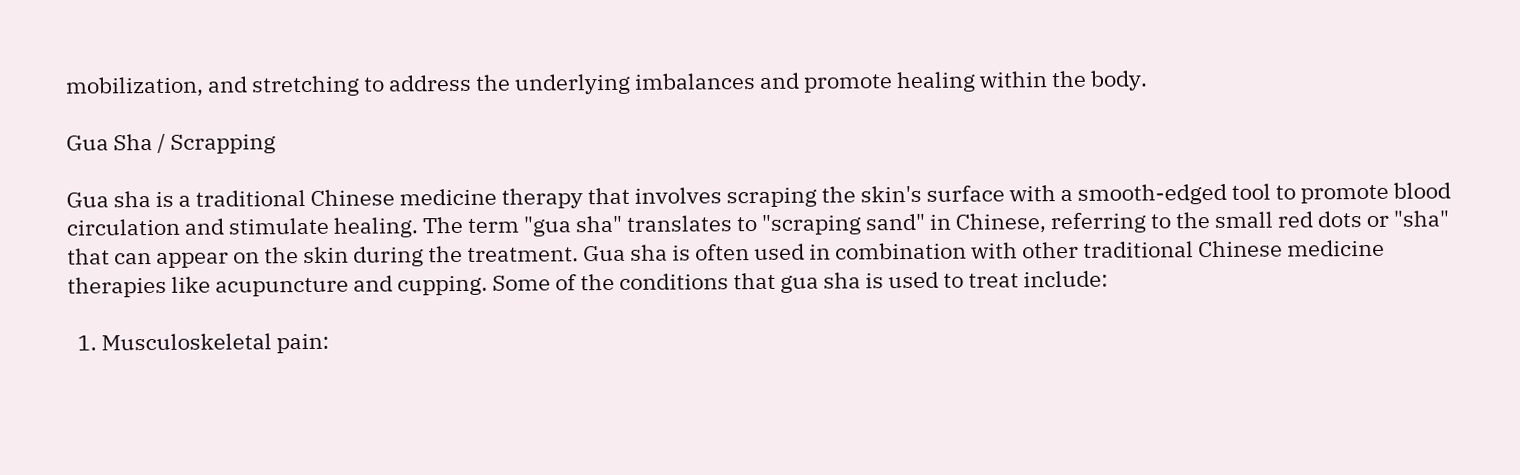mobilization, and stretching to address the underlying imbalances and promote healing within the body.

Gua Sha / Scrapping

Gua sha is a traditional Chinese medicine therapy that involves scraping the skin's surface with a smooth-edged tool to promote blood circulation and stimulate healing. The term "gua sha" translates to "scraping sand" in Chinese, referring to the small red dots or "sha" that can appear on the skin during the treatment. Gua sha is often used in combination with other traditional Chinese medicine therapies like acupuncture and cupping. Some of the conditions that gua sha is used to treat include:

  1. Musculoskeletal pain: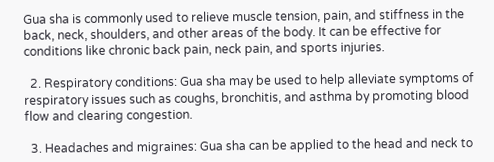Gua sha is commonly used to relieve muscle tension, pain, and stiffness in the back, neck, shoulders, and other areas of the body. It can be effective for conditions like chronic back pain, neck pain, and sports injuries.

  2. Respiratory conditions: Gua sha may be used to help alleviate symptoms of respiratory issues such as coughs, bronchitis, and asthma by promoting blood flow and clearing congestion.

  3. Headaches and migraines: Gua sha can be applied to the head and neck to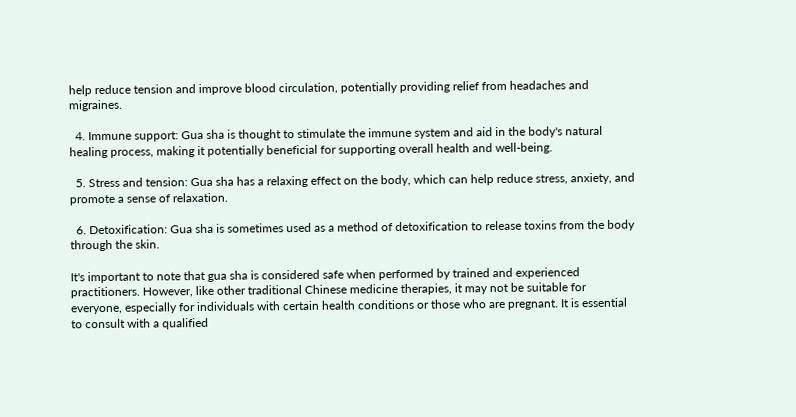help reduce tension and improve blood circulation, potentially providing relief from headaches and migraines.

  4. Immune support: Gua sha is thought to stimulate the immune system and aid in the body's natural healing process, making it potentially beneficial for supporting overall health and well-being.

  5. Stress and tension: Gua sha has a relaxing effect on the body, which can help reduce stress, anxiety, and promote a sense of relaxation.

  6. Detoxification: Gua sha is sometimes used as a method of detoxification to release toxins from the body through the skin.

It's important to note that gua sha is considered safe when performed by trained and experienced practitioners. However, like other traditional Chinese medicine therapies, it may not be suitable for everyone, especially for individuals with certain health conditions or those who are pregnant. It is essential to consult with a qualified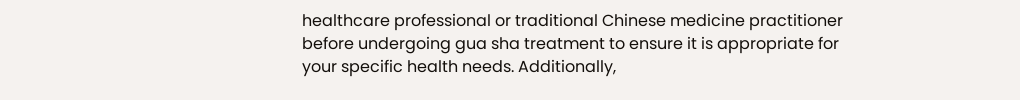healthcare professional or traditional Chinese medicine practitioner before undergoing gua sha treatment to ensure it is appropriate for your specific health needs. Additionally,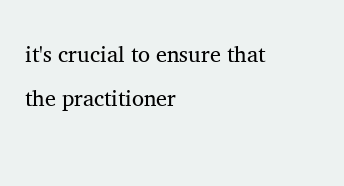it's crucial to ensure that the practitioner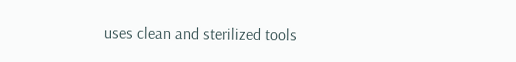uses clean and sterilized tools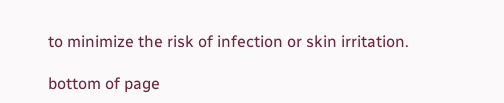to minimize the risk of infection or skin irritation.

bottom of page